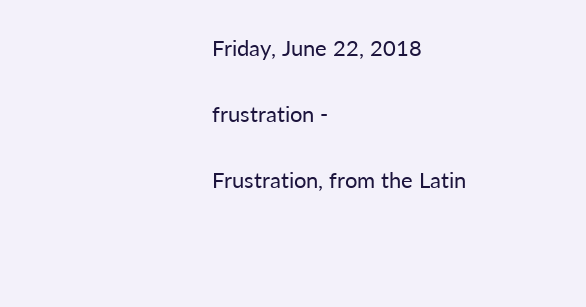Friday, June 22, 2018

frustration -

Frustration, from the Latin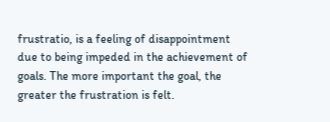frustratio, is a feeling of disappointment due to being impeded in the achievement of goals. The more important the goal, the greater the frustration is felt.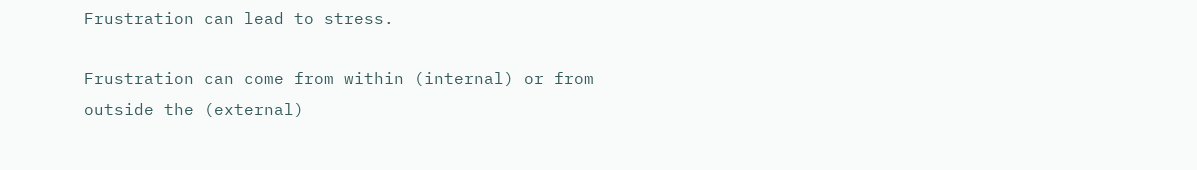Frustration can lead to stress.

Frustration can come from within (internal) or from outside the (external)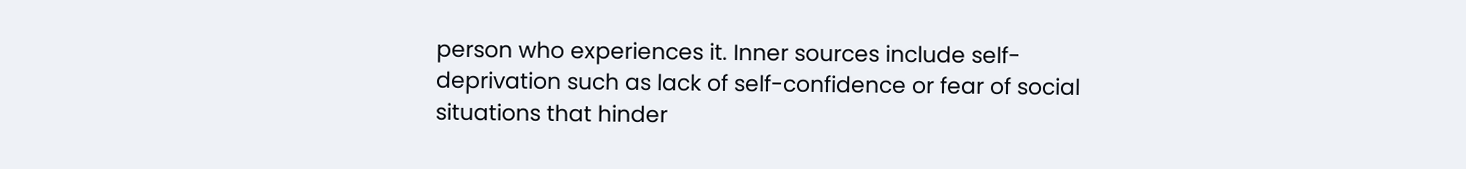person who experiences it. Inner sources include self-deprivation such as lack of self-confidence or fear of social situations that hinder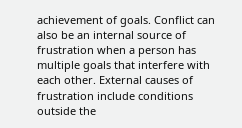achievement of goals. Conflict can also be an internal source of frustration when a person has multiple goals that interfere with each other. External causes of frustration include conditions outside the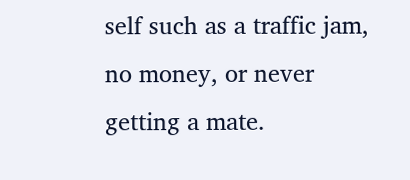self such as a traffic jam, no money, or never getting a mate.